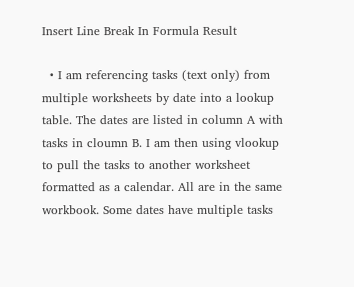Insert Line Break In Formula Result

  • I am referencing tasks (text only) from multiple worksheets by date into a lookup table. The dates are listed in column A with tasks in cloumn B. I am then using vlookup to pull the tasks to another worksheet formatted as a calendar. All are in the same workbook. Some dates have multiple tasks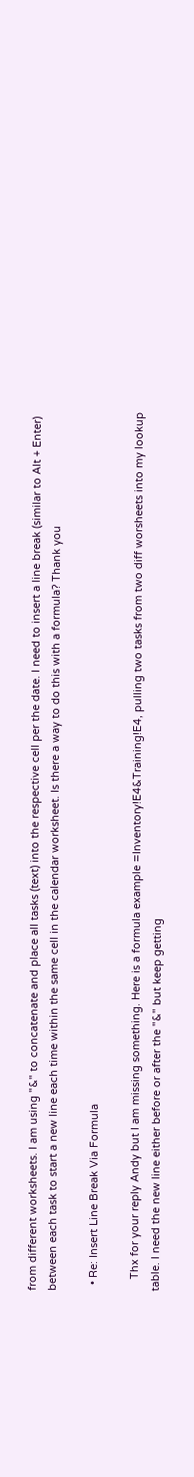from different worksheets. I am using "&" to concatenate and place all tasks (text) into the respective cell per the date. I need to insert a line break (similar to Alt + Enter) between each task to start a new line each time within the same cell in the calendar worksheet. Is there a way to do this with a formula? Thank you

  • Re: Insert Line Break Via Formula

    Thx for your reply Andy but I am missing something. Here is a formula example =Inventory!E4&Training!E4, pulling two tasks from two diff worsheets into my lookup table. I need the new line either before or after the "&" but keep getting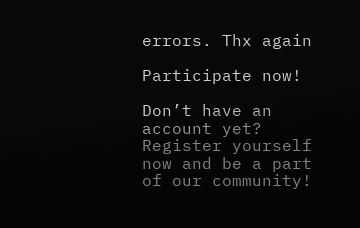errors. Thx again

Participate now!

Don’t have an account yet? Register yourself now and be a part of our community!